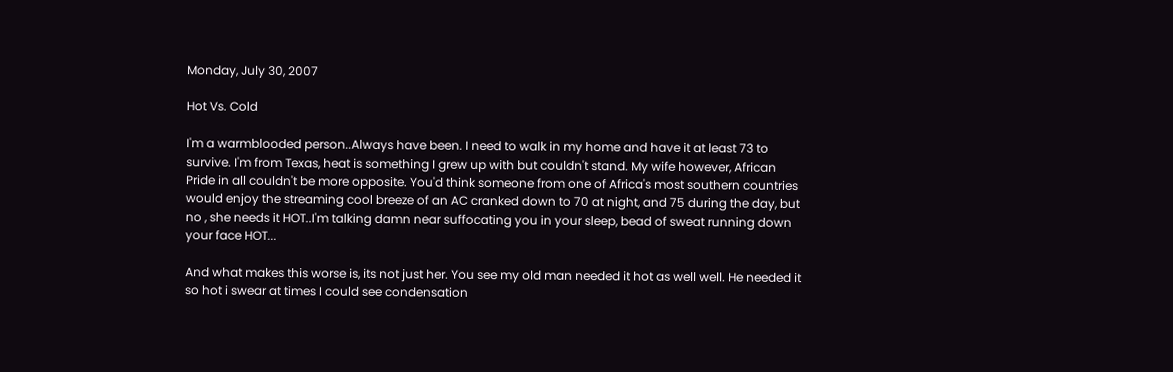Monday, July 30, 2007

Hot Vs. Cold

I'm a warmblooded person..Always have been. I need to walk in my home and have it at least 73 to survive. I'm from Texas, heat is something I grew up with but couldn't stand. My wife however, African Pride in all couldn't be more opposite. You'd think someone from one of Africa's most southern countries would enjoy the streaming cool breeze of an AC cranked down to 70 at night, and 75 during the day, but no , she needs it HOT..I'm talking damn near suffocating you in your sleep, bead of sweat running down your face HOT...

And what makes this worse is, its not just her. You see my old man needed it hot as well well. He needed it so hot i swear at times I could see condensation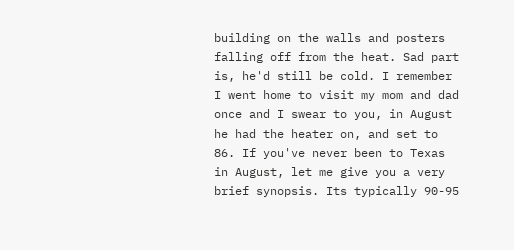building on the walls and posters falling off from the heat. Sad part is, he'd still be cold. I remember I went home to visit my mom and dad once and I swear to you, in August he had the heater on, and set to 86. If you've never been to Texas in August, let me give you a very brief synopsis. Its typically 90-95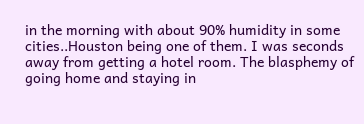in the morning with about 90% humidity in some cities..Houston being one of them. I was seconds away from getting a hotel room. The blasphemy of going home and staying in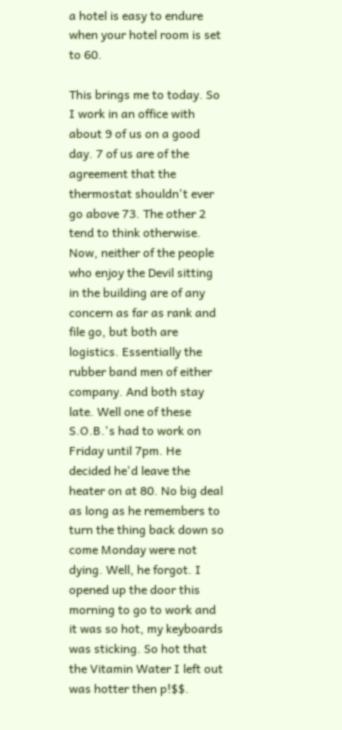a hotel is easy to endure when your hotel room is set to 60.

This brings me to today. So I work in an office with about 9 of us on a good day. 7 of us are of the agreement that the thermostat shouldn't ever go above 73. The other 2 tend to think otherwise. Now, neither of the people who enjoy the Devil sitting in the building are of any concern as far as rank and file go, but both are logistics. Essentially the rubber band men of either company. And both stay late. Well one of these S.O.B.'s had to work on Friday until 7pm. He decided he'd leave the heater on at 80. No big deal as long as he remembers to turn the thing back down so come Monday were not dying. Well, he forgot. I opened up the door this morning to go to work and it was so hot, my keyboards was sticking. So hot that the Vitamin Water I left out was hotter then p!$$.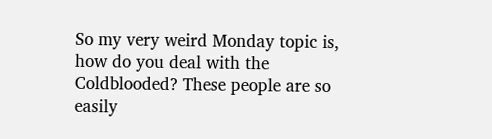So my very weird Monday topic is, how do you deal with the Coldblooded? These people are so easily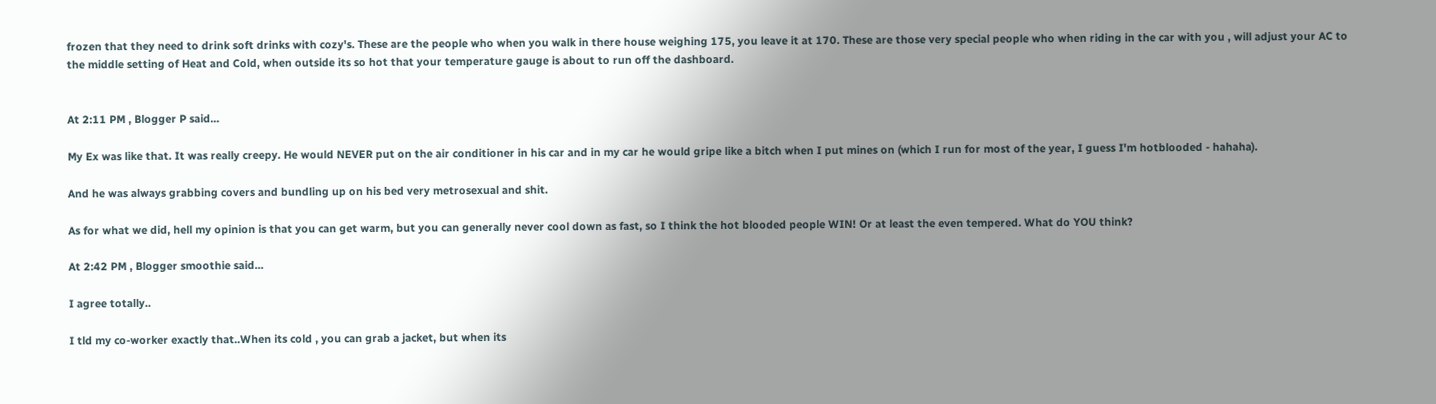frozen that they need to drink soft drinks with cozy's. These are the people who when you walk in there house weighing 175, you leave it at 170. These are those very special people who when riding in the car with you , will adjust your AC to the middle setting of Heat and Cold, when outside its so hot that your temperature gauge is about to run off the dashboard.


At 2:11 PM , Blogger P said...

My Ex was like that. It was really creepy. He would NEVER put on the air conditioner in his car and in my car he would gripe like a bitch when I put mines on (which I run for most of the year, I guess I'm hotblooded - hahaha).

And he was always grabbing covers and bundling up on his bed very metrosexual and shit.

As for what we did, hell my opinion is that you can get warm, but you can generally never cool down as fast, so I think the hot blooded people WIN! Or at least the even tempered. What do YOU think?

At 2:42 PM , Blogger smoothie said...

I agree totally..

I tld my co-worker exactly that..When its cold , you can grab a jacket, but when its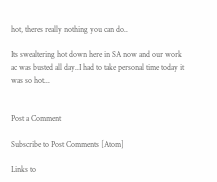hot, theres really nothing you can do..

Its swealtering hot down here in SA now and our work ac was busted all day..I had to take personal time today it was so hot...


Post a Comment

Subscribe to Post Comments [Atom]

Links to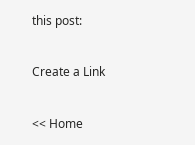this post:

Create a Link

<< Home